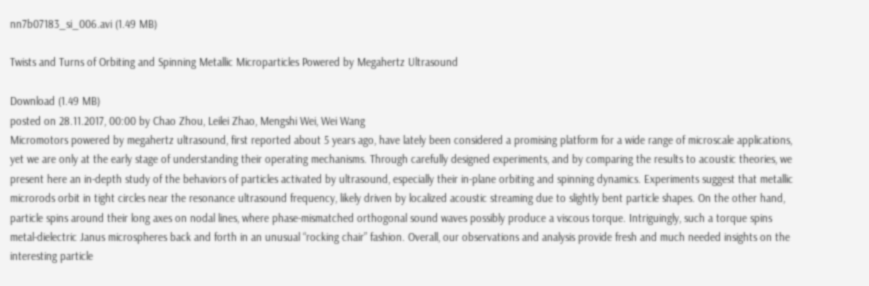nn7b07183_si_006.avi (1.49 MB)

Twists and Turns of Orbiting and Spinning Metallic Microparticles Powered by Megahertz Ultrasound

Download (1.49 MB)
posted on 28.11.2017, 00:00 by Chao Zhou, Leilei Zhao, Mengshi Wei, Wei Wang
Micromotors powered by megahertz ultrasound, first reported about 5 years ago, have lately been considered a promising platform for a wide range of microscale applications, yet we are only at the early stage of understanding their operating mechanisms. Through carefully designed experiments, and by comparing the results to acoustic theories, we present here an in-depth study of the behaviors of particles activated by ultrasound, especially their in-plane orbiting and spinning dynamics. Experiments suggest that metallic microrods orbit in tight circles near the resonance ultrasound frequency, likely driven by localized acoustic streaming due to slightly bent particle shapes. On the other hand, particle spins around their long axes on nodal lines, where phase-mismatched orthogonal sound waves possibly produce a viscous torque. Intriguingly, such a torque spins metal-dielectric Janus microspheres back and forth in an unusual “rocking chair” fashion. Overall, our observations and analysis provide fresh and much needed insights on the interesting particle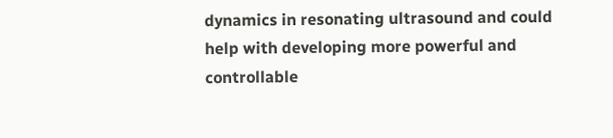dynamics in resonating ultrasound and could help with developing more powerful and controllable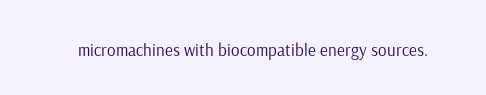micromachines with biocompatible energy sources.